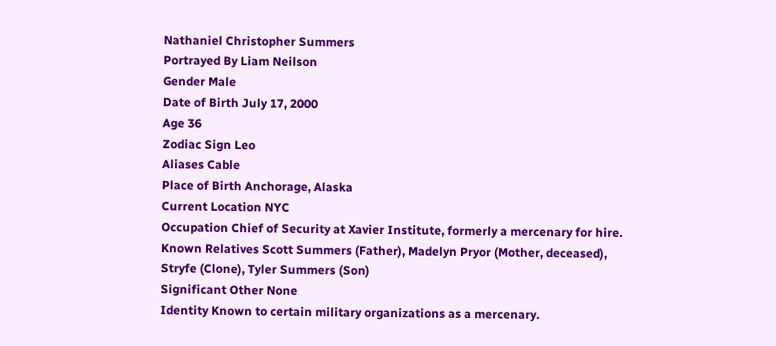Nathaniel Christopher Summers
Portrayed By Liam Neilson
Gender Male
Date of Birth July 17, 2000
Age 36
Zodiac Sign Leo
Aliases Cable
Place of Birth Anchorage, Alaska
Current Location NYC
Occupation Chief of Security at Xavier Institute, formerly a mercenary for hire.
Known Relatives Scott Summers (Father), Madelyn Pryor (Mother, deceased), Stryfe (Clone), Tyler Summers (Son)
Significant Other None
Identity Known to certain military organizations as a mercenary.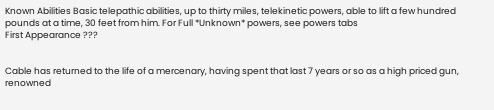Known Abilities Basic telepathic abilities, up to thirty miles, telekinetic powers, able to lift a few hundred pounds at a time, 30 feet from him. For Full *Unknown* powers, see powers tabs
First Appearance ???


Cable has returned to the life of a mercenary, having spent that last 7 years or so as a high priced gun, renowned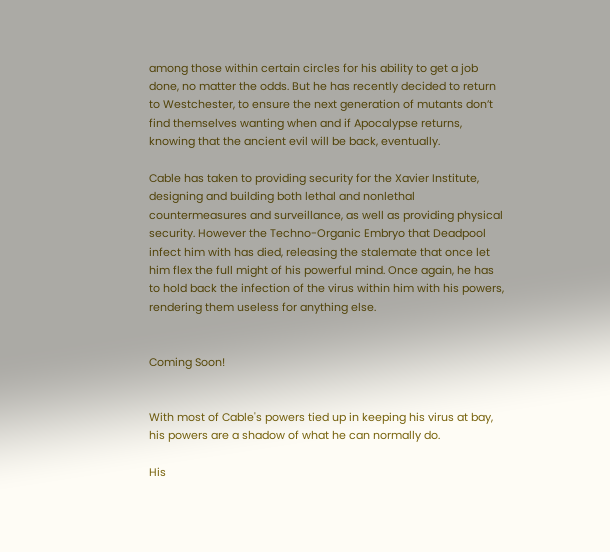among those within certain circles for his ability to get a job done, no matter the odds. But he has recently decided to return to Westchester, to ensure the next generation of mutants don’t find themselves wanting when and if Apocalypse returns, knowing that the ancient evil will be back, eventually.

Cable has taken to providing security for the Xavier Institute, designing and building both lethal and nonlethal countermeasures and surveillance, as well as providing physical security. However the Techno-Organic Embryo that Deadpool infect him with has died, releasing the stalemate that once let him flex the full might of his powerful mind. Once again, he has to hold back the infection of the virus within him with his powers, rendering them useless for anything else.


Coming Soon!


With most of Cable's powers tied up in keeping his virus at bay, his powers are a shadow of what he can normally do.

His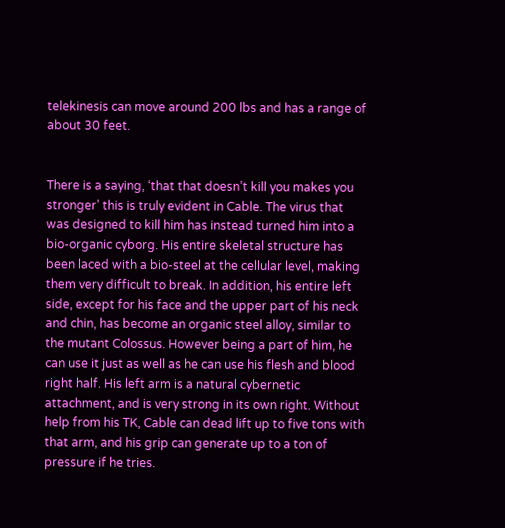telekinesis can move around 200 lbs and has a range of about 30 feet.


There is a saying, ‘that that doesn’t kill you makes you stronger’ this is truly evident in Cable. The virus that was designed to kill him has instead turned him into a bio-organic cyborg. His entire skeletal structure has been laced with a bio-steel at the cellular level, making them very difficult to break. In addition, his entire left side, except for his face and the upper part of his neck and chin, has become an organic steel alloy, similar to the mutant Colossus. However being a part of him, he can use it just as well as he can use his flesh and blood right half. His left arm is a natural cybernetic attachment, and is very strong in its own right. Without help from his TK, Cable can dead lift up to five tons with that arm, and his grip can generate up to a ton of pressure if he tries.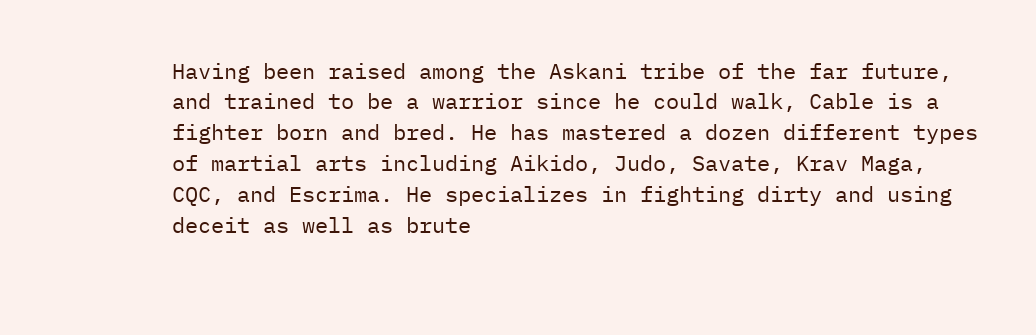Having been raised among the Askani tribe of the far future, and trained to be a warrior since he could walk, Cable is a fighter born and bred. He has mastered a dozen different types of martial arts including Aikido, Judo, Savate, Krav Maga, CQC, and Escrima. He specializes in fighting dirty and using deceit as well as brute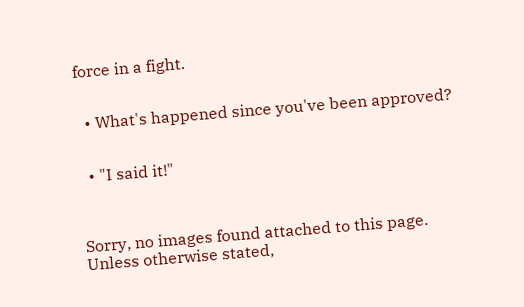force in a fight.


  • What's happened since you've been approved?


  • "I said it!"



Sorry, no images found attached to this page.
Unless otherwise stated,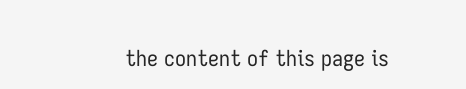the content of this page is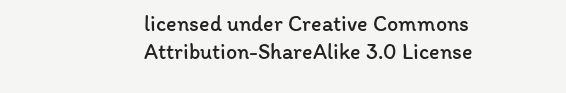licensed under Creative Commons Attribution-ShareAlike 3.0 License